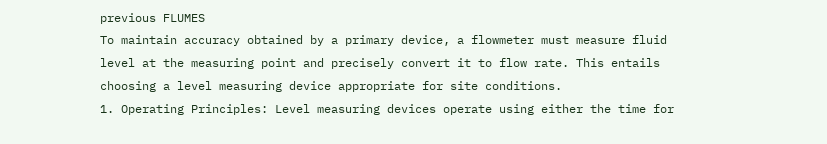previous FLUMES
To maintain accuracy obtained by a primary device, a flowmeter must measure fluid level at the measuring point and precisely convert it to flow rate. This entails choosing a level measuring device appropriate for site conditions.
1. Operating Principles: Level measuring devices operate using either the time for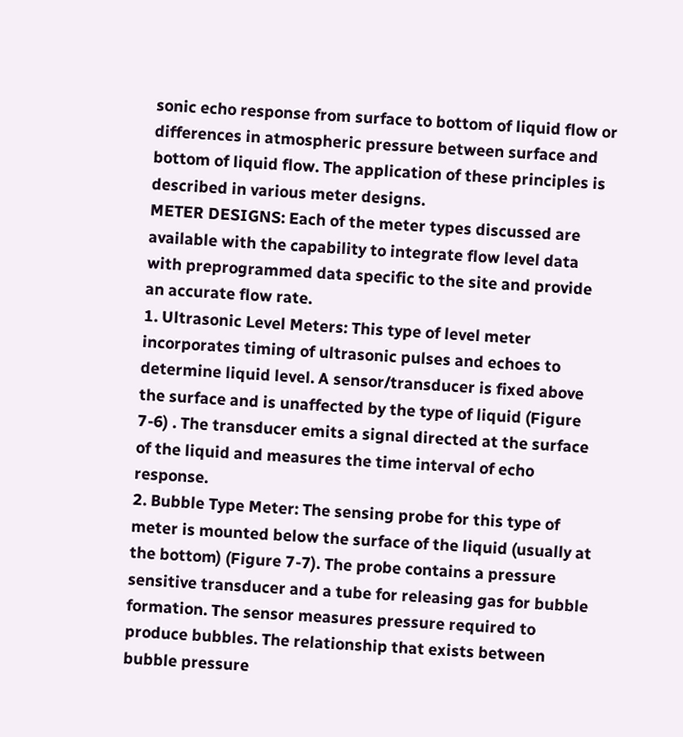sonic echo response from surface to bottom of liquid flow or differences in atmospheric pressure between surface and bottom of liquid flow. The application of these principles is described in various meter designs.
METER DESIGNS: Each of the meter types discussed are available with the capability to integrate flow level data with preprogrammed data specific to the site and provide an accurate flow rate.
1. Ultrasonic Level Meters: This type of level meter incorporates timing of ultrasonic pulses and echoes to determine liquid level. A sensor/transducer is fixed above the surface and is unaffected by the type of liquid (Figure 7-6) . The transducer emits a signal directed at the surface of the liquid and measures the time interval of echo response.
2. Bubble Type Meter: The sensing probe for this type of meter is mounted below the surface of the liquid (usually at the bottom) (Figure 7-7). The probe contains a pressure sensitive transducer and a tube for releasing gas for bubble formation. The sensor measures pressure required to produce bubbles. The relationship that exists between bubble pressure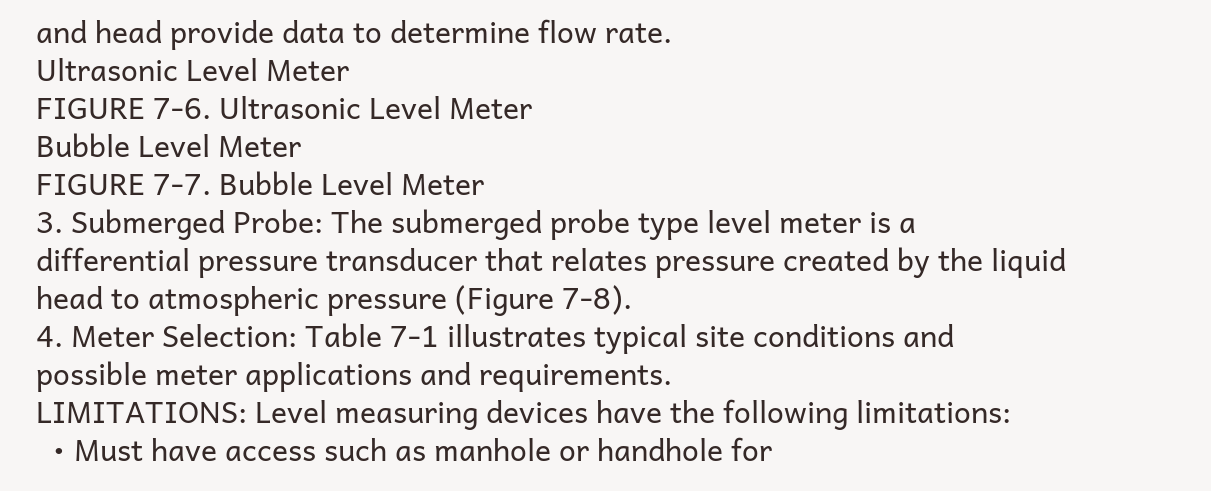and head provide data to determine flow rate.
Ultrasonic Level Meter
FIGURE 7-6. Ultrasonic Level Meter
Bubble Level Meter
FIGURE 7-7. Bubble Level Meter
3. Submerged Probe: The submerged probe type level meter is a differential pressure transducer that relates pressure created by the liquid head to atmospheric pressure (Figure 7-8).
4. Meter Selection: Table 7-1 illustrates typical site conditions and possible meter applications and requirements.
LIMITATIONS: Level measuring devices have the following limitations:
  • Must have access such as manhole or handhole for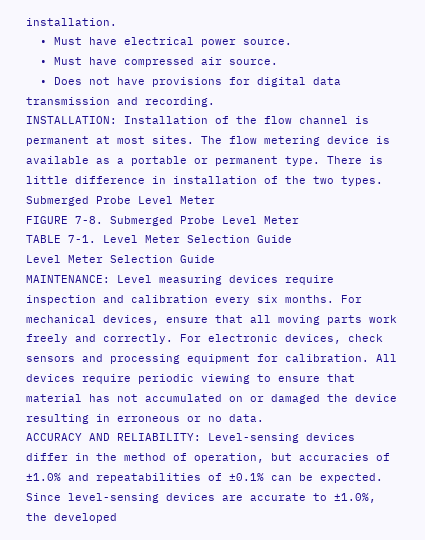installation.
  • Must have electrical power source.
  • Must have compressed air source.
  • Does not have provisions for digital data transmission and recording.
INSTALLATION: Installation of the flow channel is permanent at most sites. The flow metering device is available as a portable or permanent type. There is little difference in installation of the two types.
Submerged Probe Level Meter
FIGURE 7-8. Submerged Probe Level Meter
TABLE 7-1. Level Meter Selection Guide
Level Meter Selection Guide
MAINTENANCE: Level measuring devices require inspection and calibration every six months. For mechanical devices, ensure that all moving parts work freely and correctly. For electronic devices, check sensors and processing equipment for calibration. All devices require periodic viewing to ensure that material has not accumulated on or damaged the device resulting in erroneous or no data.
ACCURACY AND RELIABILITY: Level-sensing devices differ in the method of operation, but accuracies of ±1.0% and repeatabilities of ±0.1% can be expected. Since level-sensing devices are accurate to ±1.0%, the developed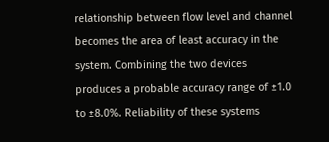relationship between flow level and channel becomes the area of least accuracy in the system. Combining the two devices produces a probable accuracy range of ±1.0 to ±8.0%. Reliability of these systems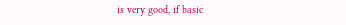is very good, if basic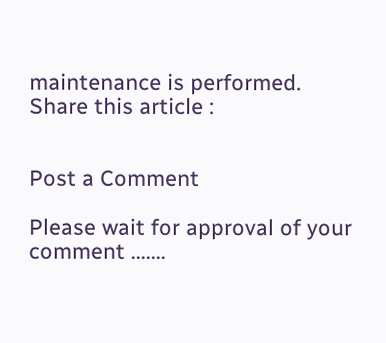maintenance is performed.
Share this article :


Post a Comment

Please wait for approval of your comment .......